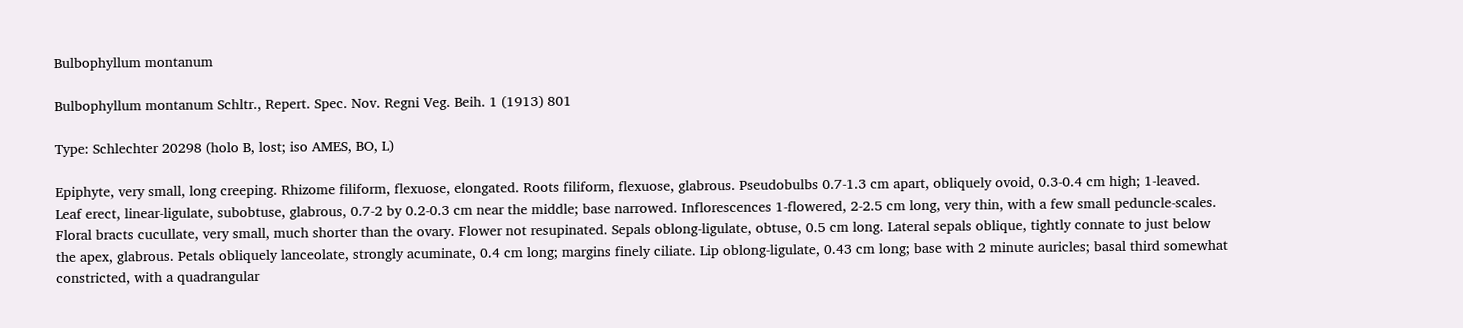Bulbophyllum montanum

Bulbophyllum montanum Schltr., Repert. Spec. Nov. Regni Veg. Beih. 1 (1913) 801

Type: Schlechter 20298 (holo B, lost; iso AMES, BO, L)

Epiphyte, very small, long creeping. Rhizome filiform, flexuose, elongated. Roots filiform, flexuose, glabrous. Pseudobulbs 0.7-1.3 cm apart, obliquely ovoid, 0.3-0.4 cm high; 1-leaved. Leaf erect, linear-ligulate, subobtuse, glabrous, 0.7-2 by 0.2-0.3 cm near the middle; base narrowed. Inflorescences 1-flowered, 2-2.5 cm long, very thin, with a few small peduncle-scales. Floral bracts cucullate, very small, much shorter than the ovary. Flower not resupinated. Sepals oblong-ligulate, obtuse, 0.5 cm long. Lateral sepals oblique, tightly connate to just below the apex, glabrous. Petals obliquely lanceolate, strongly acuminate, 0.4 cm long; margins finely ciliate. Lip oblong-ligulate, 0.43 cm long; base with 2 minute auricles; basal third somewhat constricted, with a quadrangular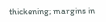thickening; margins in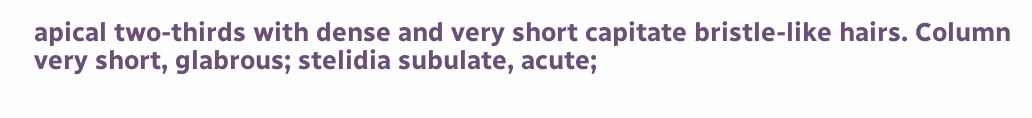apical two-thirds with dense and very short capitate bristle-like hairs. Column very short, glabrous; stelidia subulate, acute;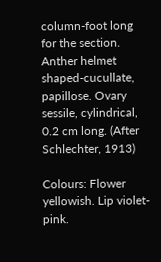column-foot long for the section. Anther helmet shaped-cucullate, papillose. Ovary sessile, cylindrical, 0.2 cm long. (After Schlechter, 1913)

Colours: Flower yellowish. Lip violet-pink.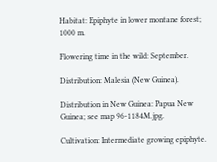Habitat: Epiphyte in lower montane forest; 1000 m.

Flowering time in the wild: September.

Distribution: Malesia (New Guinea).

Distribution in New Guinea: Papua New Guinea; see map 96-1184M.jpg.

Cultivation: Intermediate growing epiphyte.